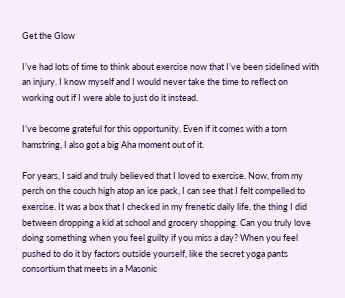Get the Glow

I’ve had lots of time to think about exercise now that I’ve been sidelined with an injury. I know myself and I would never take the time to reflect on working out if I were able to just do it instead.

I’ve become grateful for this opportunity. Even if it comes with a torn hamstring, I also got a big Aha moment out of it.

For years, I said and truly believed that I loved to exercise. Now, from my perch on the couch high atop an ice pack, I can see that I felt compelled to exercise. It was a box that I checked in my frenetic daily life, the thing I did between dropping a kid at school and grocery shopping. Can you truly love doing something when you feel guilty if you miss a day? When you feel pushed to do it by factors outside yourself, like the secret yoga pants consortium that meets in a Masonic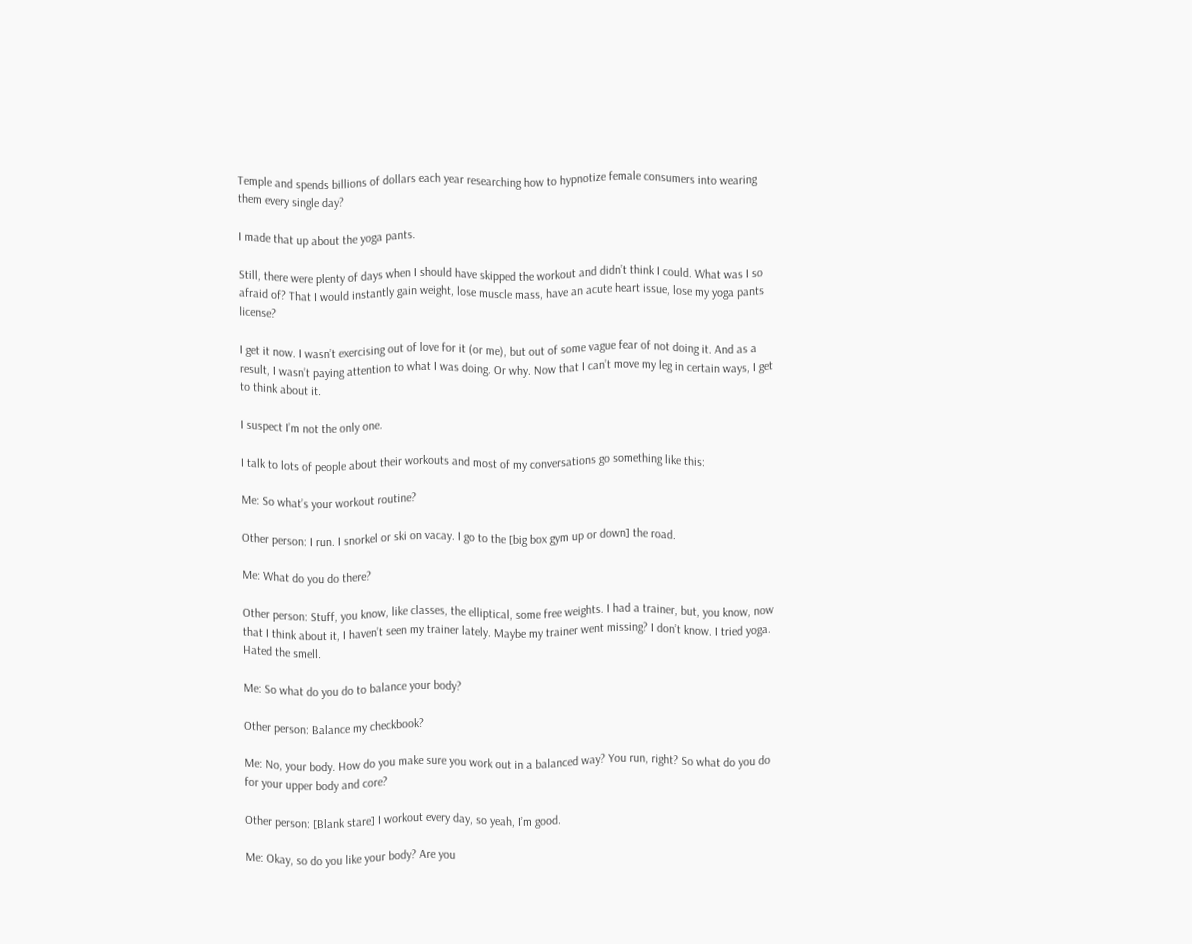Temple and spends billions of dollars each year researching how to hypnotize female consumers into wearing them every single day?

I made that up about the yoga pants.

Still, there were plenty of days when I should have skipped the workout and didn’t think I could. What was I so afraid of? That I would instantly gain weight, lose muscle mass, have an acute heart issue, lose my yoga pants license?

I get it now. I wasn’t exercising out of love for it (or me), but out of some vague fear of not doing it. And as a result, I wasn’t paying attention to what I was doing. Or why. Now that I can’t move my leg in certain ways, I get to think about it.

I suspect I’m not the only one.

I talk to lots of people about their workouts and most of my conversations go something like this:

Me: So what’s your workout routine?

Other person: I run. I snorkel or ski on vacay. I go to the [big box gym up or down] the road.

Me: What do you do there?

Other person: Stuff, you know, like classes, the elliptical, some free weights. I had a trainer, but, you know, now that I think about it, I haven’t seen my trainer lately. Maybe my trainer went missing? I don’t know. I tried yoga. Hated the smell.

Me: So what do you do to balance your body?

Other person: Balance my checkbook?

Me: No, your body. How do you make sure you work out in a balanced way? You run, right? So what do you do for your upper body and core?

Other person: [Blank stare] I workout every day, so yeah, I’m good.

Me: Okay, so do you like your body? Are you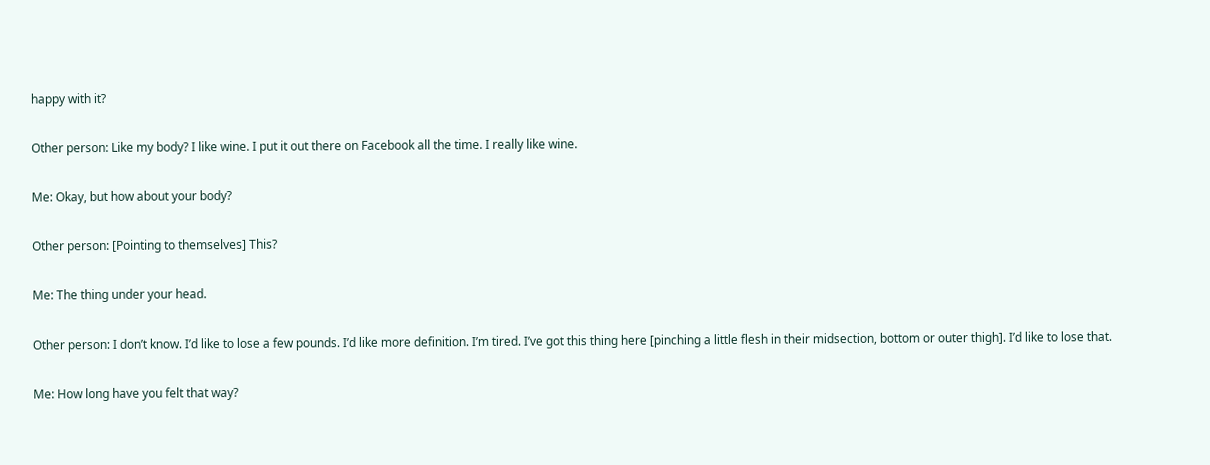happy with it?

Other person: Like my body? I like wine. I put it out there on Facebook all the time. I really like wine.

Me: Okay, but how about your body?

Other person: [Pointing to themselves] This?

Me: The thing under your head.

Other person: I don’t know. I’d like to lose a few pounds. I’d like more definition. I’m tired. I’ve got this thing here [pinching a little flesh in their midsection, bottom or outer thigh]. I’d like to lose that.

Me: How long have you felt that way?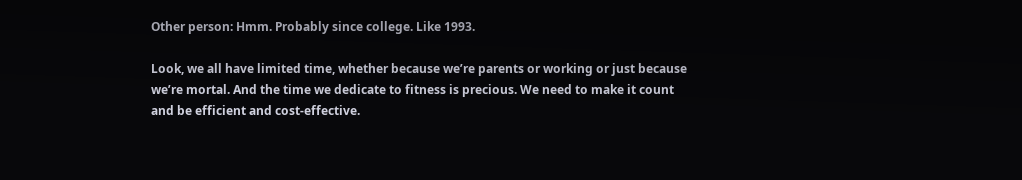Other person: Hmm. Probably since college. Like 1993.

Look, we all have limited time, whether because we’re parents or working or just because we’re mortal. And the time we dedicate to fitness is precious. We need to make it count and be efficient and cost-effective.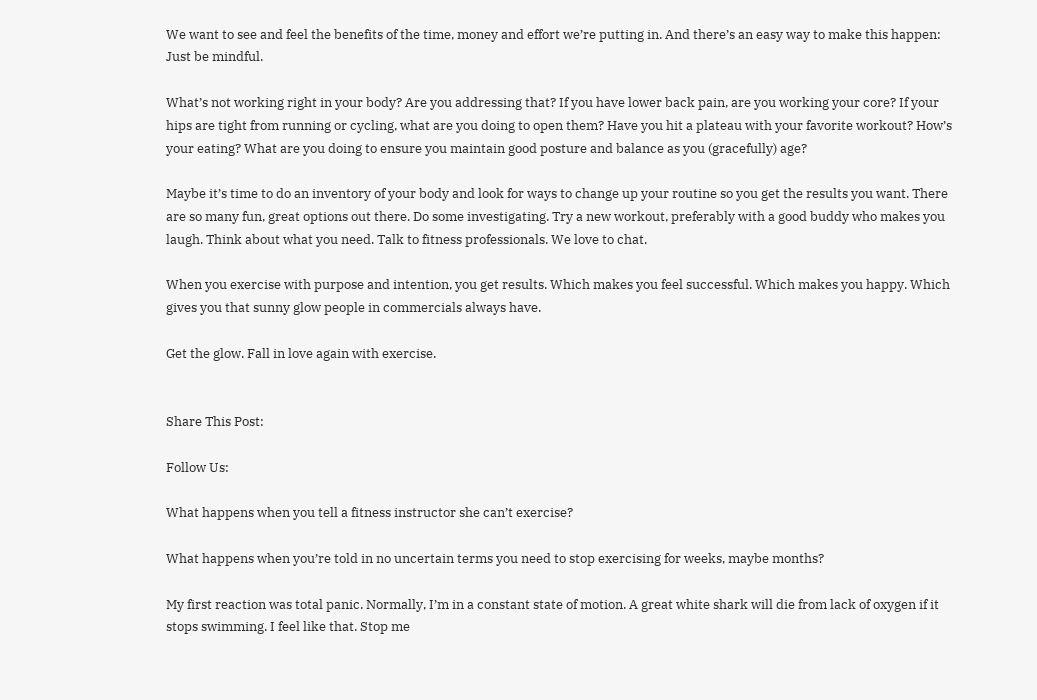We want to see and feel the benefits of the time, money and effort we’re putting in. And there’s an easy way to make this happen: Just be mindful.

What’s not working right in your body? Are you addressing that? If you have lower back pain, are you working your core? If your hips are tight from running or cycling, what are you doing to open them? Have you hit a plateau with your favorite workout? How’s your eating? What are you doing to ensure you maintain good posture and balance as you (gracefully) age?

Maybe it’s time to do an inventory of your body and look for ways to change up your routine so you get the results you want. There are so many fun, great options out there. Do some investigating. Try a new workout, preferably with a good buddy who makes you laugh. Think about what you need. Talk to fitness professionals. We love to chat.

When you exercise with purpose and intention, you get results. Which makes you feel successful. Which makes you happy. Which gives you that sunny glow people in commercials always have.

Get the glow. Fall in love again with exercise.


Share This Post:

Follow Us:

What happens when you tell a fitness instructor she can’t exercise?

What happens when you’re told in no uncertain terms you need to stop exercising for weeks, maybe months?

My first reaction was total panic. Normally, I’m in a constant state of motion. A great white shark will die from lack of oxygen if it stops swimming. I feel like that. Stop me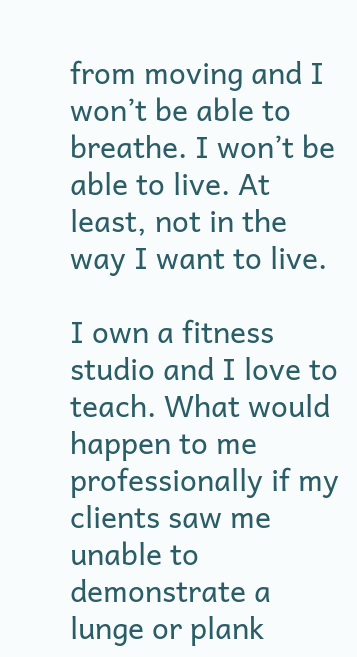from moving and I won’t be able to breathe. I won’t be able to live. At least, not in the way I want to live.

I own a fitness studio and I love to teach. What would happen to me professionally if my clients saw me unable to demonstrate a lunge or plank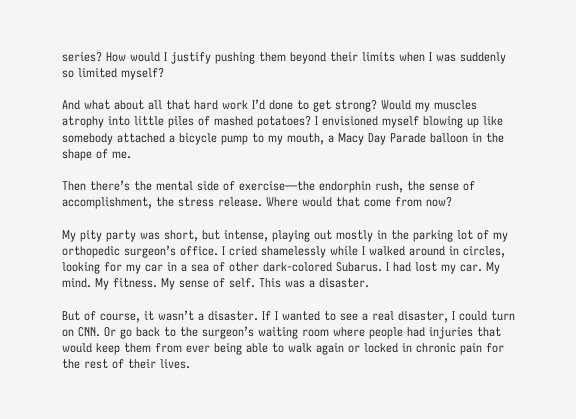series? How would I justify pushing them beyond their limits when I was suddenly so limited myself?

And what about all that hard work I’d done to get strong? Would my muscles atrophy into little piles of mashed potatoes? I envisioned myself blowing up like somebody attached a bicycle pump to my mouth, a Macy Day Parade balloon in the shape of me.

Then there’s the mental side of exercise—the endorphin rush, the sense of accomplishment, the stress release. Where would that come from now?

My pity party was short, but intense, playing out mostly in the parking lot of my orthopedic surgeon’s office. I cried shamelessly while I walked around in circles, looking for my car in a sea of other dark-colored Subarus. I had lost my car. My mind. My fitness. My sense of self. This was a disaster.

But of course, it wasn’t a disaster. If I wanted to see a real disaster, I could turn on CNN. Or go back to the surgeon’s waiting room where people had injuries that would keep them from ever being able to walk again or locked in chronic pain for the rest of their lives.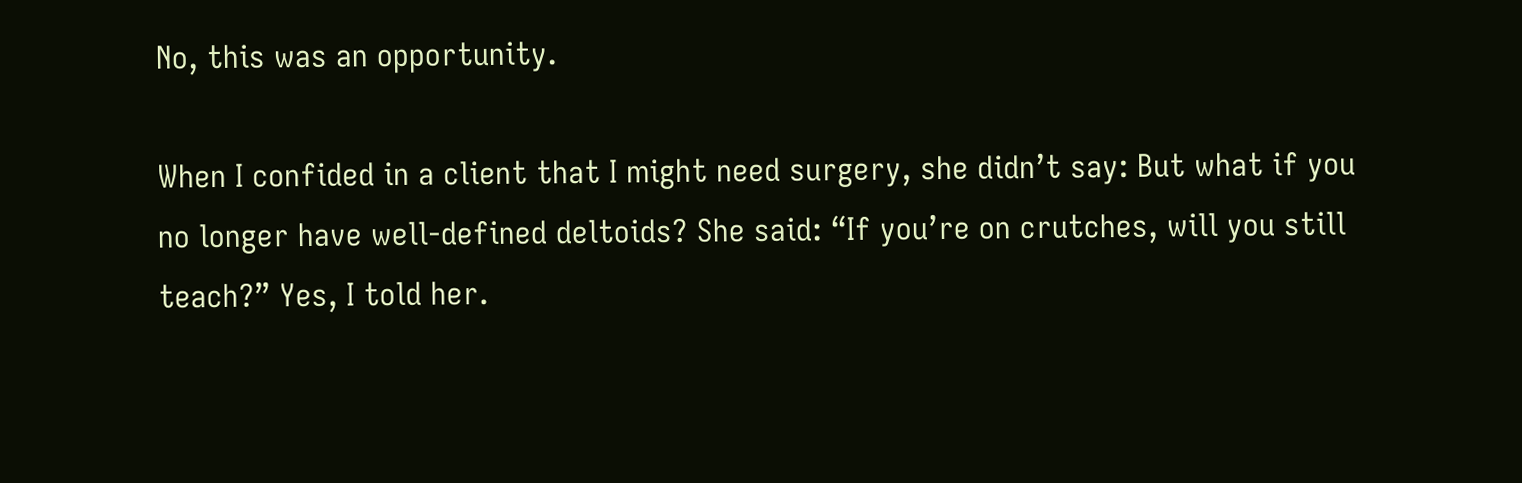No, this was an opportunity.

When I confided in a client that I might need surgery, she didn’t say: But what if you no longer have well-defined deltoids? She said: “If you’re on crutches, will you still teach?” Yes, I told her.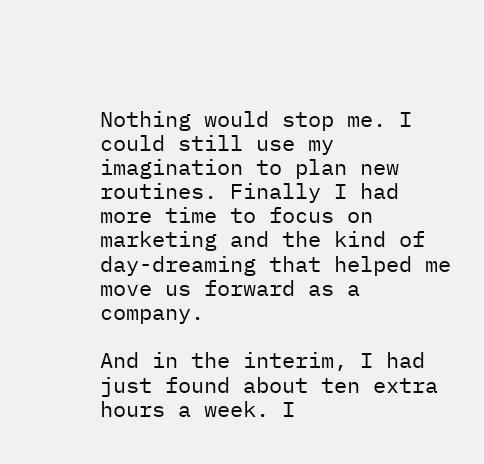Nothing would stop me. I could still use my imagination to plan new routines. Finally I had more time to focus on marketing and the kind of day-dreaming that helped me move us forward as a company.

And in the interim, I had just found about ten extra hours a week. I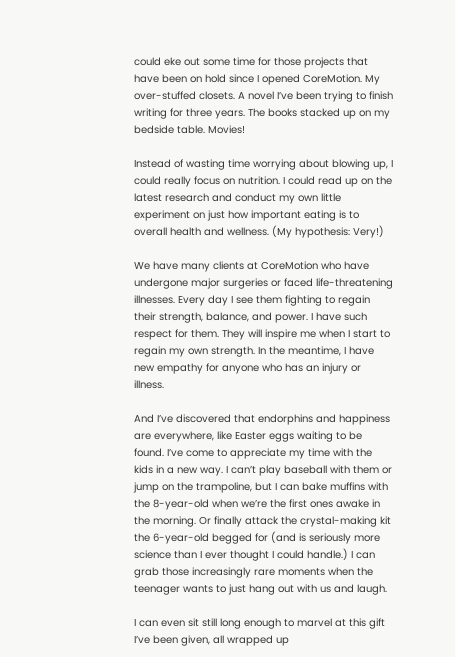could eke out some time for those projects that have been on hold since I opened CoreMotion. My over-stuffed closets. A novel I’ve been trying to finish writing for three years. The books stacked up on my bedside table. Movies!

Instead of wasting time worrying about blowing up, I could really focus on nutrition. I could read up on the latest research and conduct my own little experiment on just how important eating is to overall health and wellness. (My hypothesis: Very!)

We have many clients at CoreMotion who have undergone major surgeries or faced life-threatening illnesses. Every day I see them fighting to regain their strength, balance, and power. I have such respect for them. They will inspire me when I start to regain my own strength. In the meantime, I have new empathy for anyone who has an injury or illness.

And I’ve discovered that endorphins and happiness are everywhere, like Easter eggs waiting to be found. I’ve come to appreciate my time with the kids in a new way. I can’t play baseball with them or jump on the trampoline, but I can bake muffins with the 8-year-old when we’re the first ones awake in the morning. Or finally attack the crystal-making kit the 6-year-old begged for (and is seriously more science than I ever thought I could handle.) I can grab those increasingly rare moments when the teenager wants to just hang out with us and laugh.

I can even sit still long enough to marvel at this gift I’ve been given, all wrapped up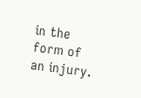in the form of an injury.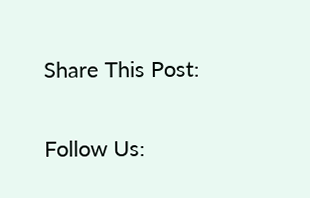Share This Post:

Follow Us: